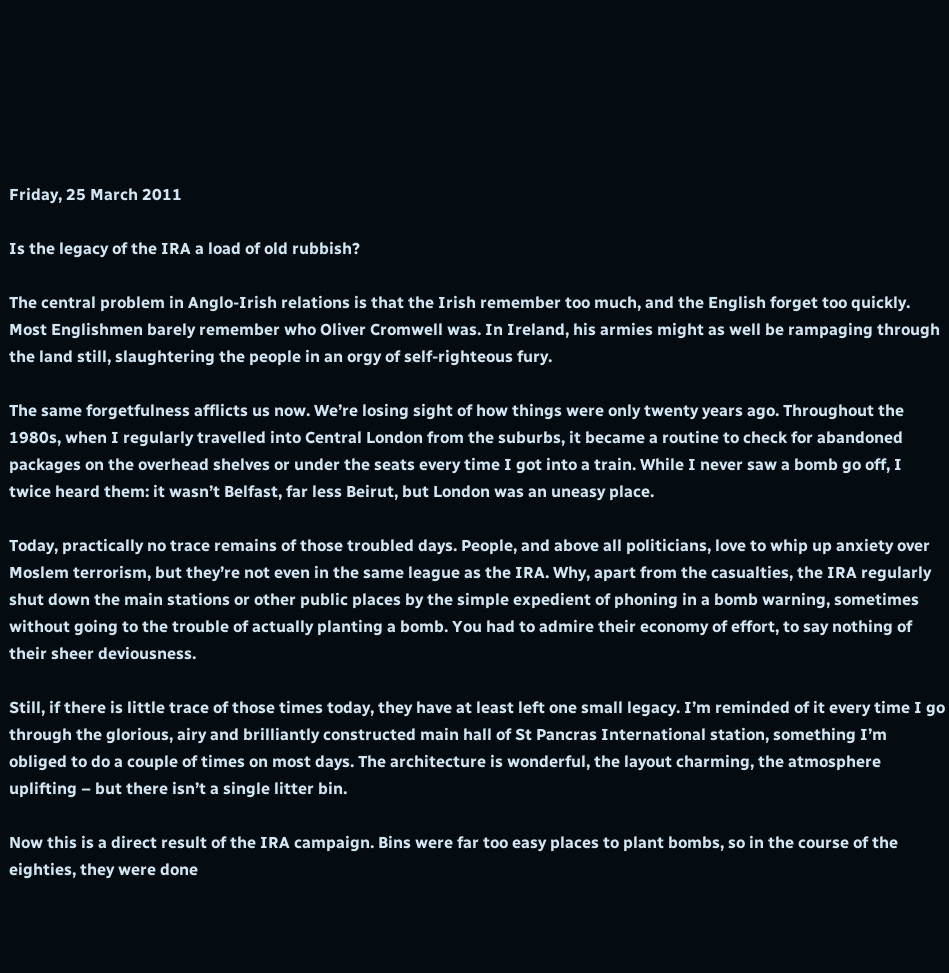Friday, 25 March 2011

Is the legacy of the IRA a load of old rubbish?

The central problem in Anglo-Irish relations is that the Irish remember too much, and the English forget too quickly. Most Englishmen barely remember who Oliver Cromwell was. In Ireland, his armies might as well be rampaging through the land still, slaughtering the people in an orgy of self-righteous fury.

The same forgetfulness afflicts us now. We’re losing sight of how things were only twenty years ago. Throughout the 1980s, when I regularly travelled into Central London from the suburbs, it became a routine to check for abandoned packages on the overhead shelves or under the seats every time I got into a train. While I never saw a bomb go off, I twice heard them: it wasn’t Belfast, far less Beirut, but London was an uneasy place.

Today, practically no trace remains of those troubled days. People, and above all politicians, love to whip up anxiety over Moslem terrorism, but they’re not even in the same league as the IRA. Why, apart from the casualties, the IRA regularly shut down the main stations or other public places by the simple expedient of phoning in a bomb warning, sometimes without going to the trouble of actually planting a bomb. You had to admire their economy of effort, to say nothing of their sheer deviousness.

Still, if there is little trace of those times today, they have at least left one small legacy. I’m reminded of it every time I go through the glorious, airy and brilliantly constructed main hall of St Pancras International station, something I’m obliged to do a couple of times on most days. The architecture is wonderful, the layout charming, the atmosphere uplifting – but there isn’t a single litter bin.

Now this is a direct result of the IRA campaign. Bins were far too easy places to plant bombs, so in the course of the eighties, they were done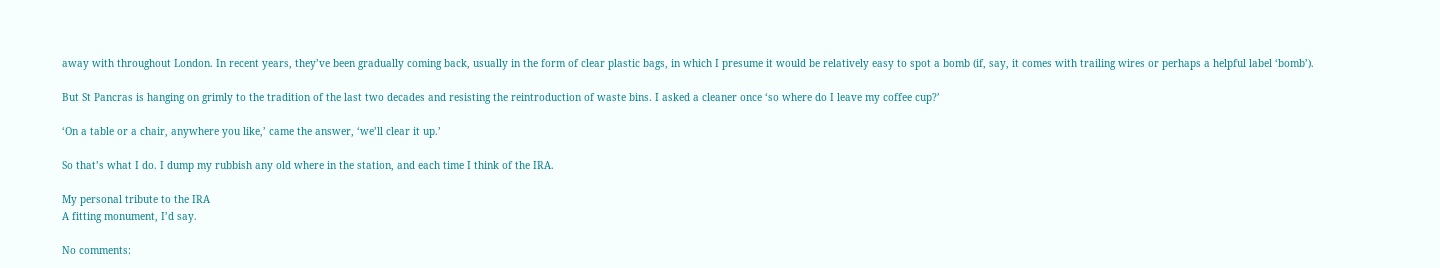away with throughout London. In recent years, they’ve been gradually coming back, usually in the form of clear plastic bags, in which I presume it would be relatively easy to spot a bomb (if, say, it comes with trailing wires or perhaps a helpful label ‘bomb’).

But St Pancras is hanging on grimly to the tradition of the last two decades and resisting the reintroduction of waste bins. I asked a cleaner once ‘so where do I leave my coffee cup?’

‘On a table or a chair, anywhere you like,’ came the answer, ‘we’ll clear it up.’

So that’s what I do. I dump my rubbish any old where in the station, and each time I think of the IRA.

My personal tribute to the IRA
A fitting monument, I’d say.

No comments: